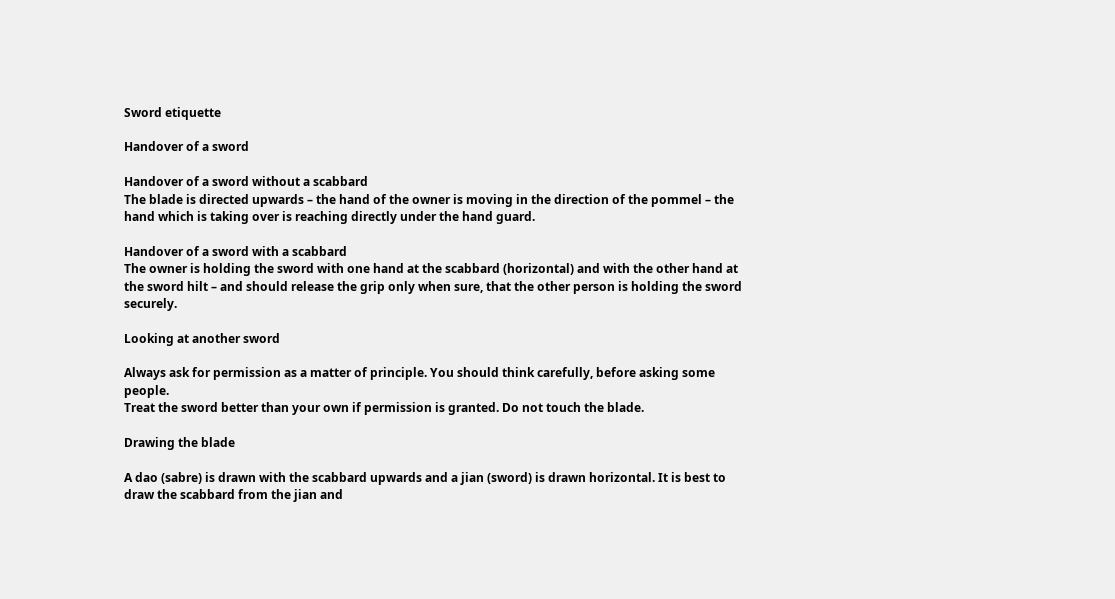Sword etiquette

Handover of a sword

Handover of a sword without a scabbard
The blade is directed upwards – the hand of the owner is moving in the direction of the pommel – the hand which is taking over is reaching directly under the hand guard.

Handover of a sword with a scabbard
The owner is holding the sword with one hand at the scabbard (horizontal) and with the other hand at the sword hilt – and should release the grip only when sure, that the other person is holding the sword securely.

Looking at another sword

Always ask for permission as a matter of principle. You should think carefully, before asking some people.
Treat the sword better than your own if permission is granted. Do not touch the blade.

Drawing the blade

A dao (sabre) is drawn with the scabbard upwards and a jian (sword) is drawn horizontal. It is best to draw the scabbard from the jian and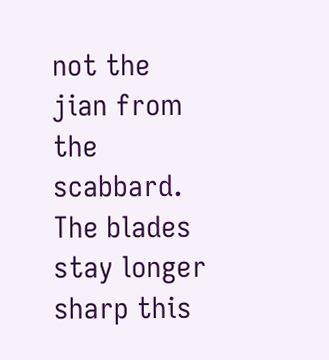not the jian from the scabbard. The blades stay longer sharp this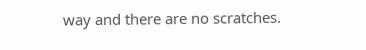way and there are no scratches.